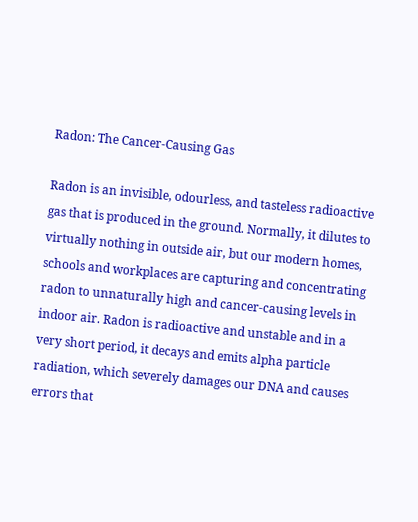Radon: The Cancer-Causing Gas

Radon is an invisible, odourless, and tasteless radioactive gas that is produced in the ground. Normally, it dilutes to virtually nothing in outside air, but our modern homes, schools and workplaces are capturing and concentrating radon to unnaturally high and cancer-causing levels in indoor air. Radon is radioactive and unstable and in a very short period, it decays and emits alpha particle radiation, which severely damages our DNA and causes errors that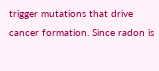trigger mutations that drive cancer formation. Since radon is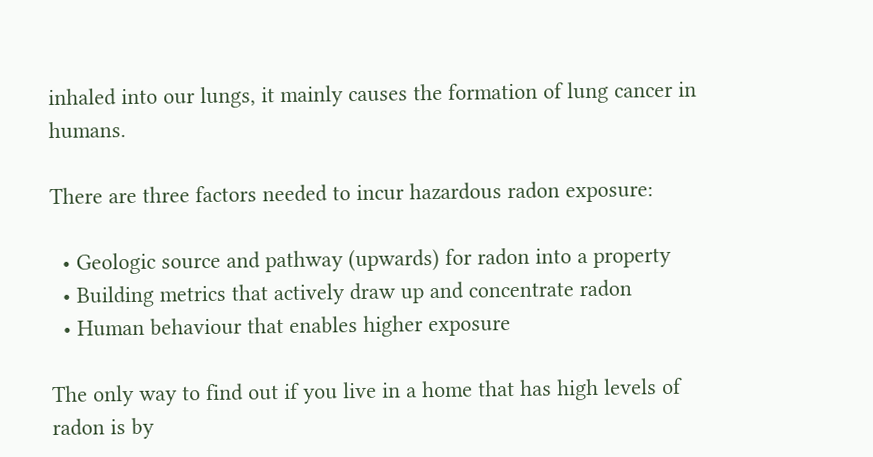inhaled into our lungs, it mainly causes the formation of lung cancer in humans.

There are three factors needed to incur hazardous radon exposure:

  • Geologic source and pathway (upwards) for radon into a property
  • Building metrics that actively draw up and concentrate radon
  • Human behaviour that enables higher exposure

The only way to find out if you live in a home that has high levels of radon is by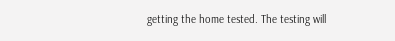getting the home tested. The testing will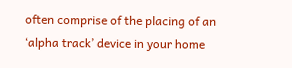often comprise of the placing of an ‘alpha track’ device in your home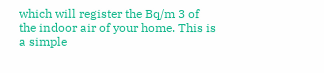which will register the Bq/m 3 of the indoor air of your home. This is a simple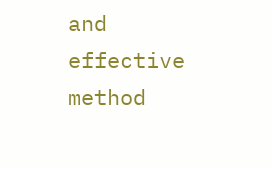and effective method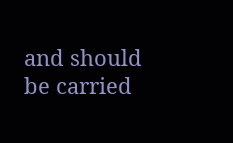and should be carried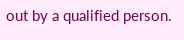out by a qualified person.